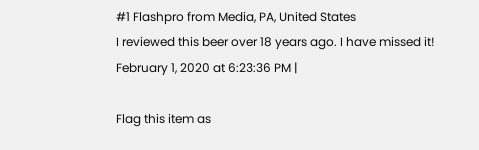#1 Flashpro from Media, PA, United States
I reviewed this beer over 18 years ago. I have missed it!
February 1, 2020 at 6:23:36 PM |

Flag this item as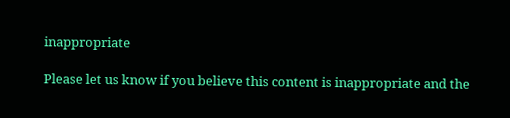inappropriate

Please let us know if you believe this content is inappropriate and the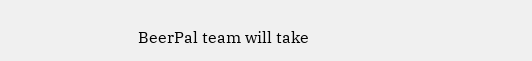BeerPal team will take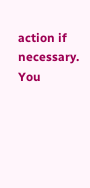action if necessary. You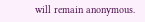will remain anonymous.